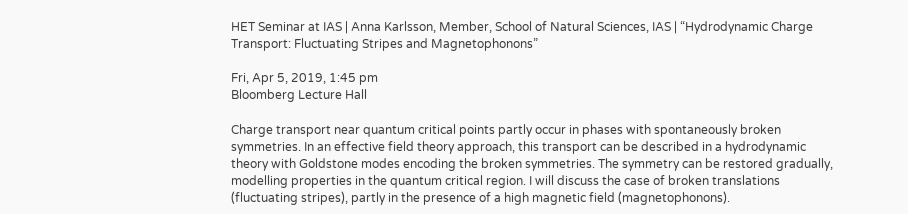HET Seminar at IAS | Anna Karlsson, Member, School of Natural Sciences, IAS | “Hydrodynamic Charge Transport: Fluctuating Stripes and Magnetophonons”

Fri, Apr 5, 2019, 1:45 pm
Bloomberg Lecture Hall

Charge transport near quantum critical points partly occur in phases with spontaneously broken symmetries. In an effective field theory approach, this transport can be described in a hydrodynamic theory with Goldstone modes encoding the broken symmetries. The symmetry can be restored gradually, modelling properties in the quantum critical region. I will discuss the case of broken translations (fluctuating stripes), partly in the presence of a high magnetic field (magnetophonons).